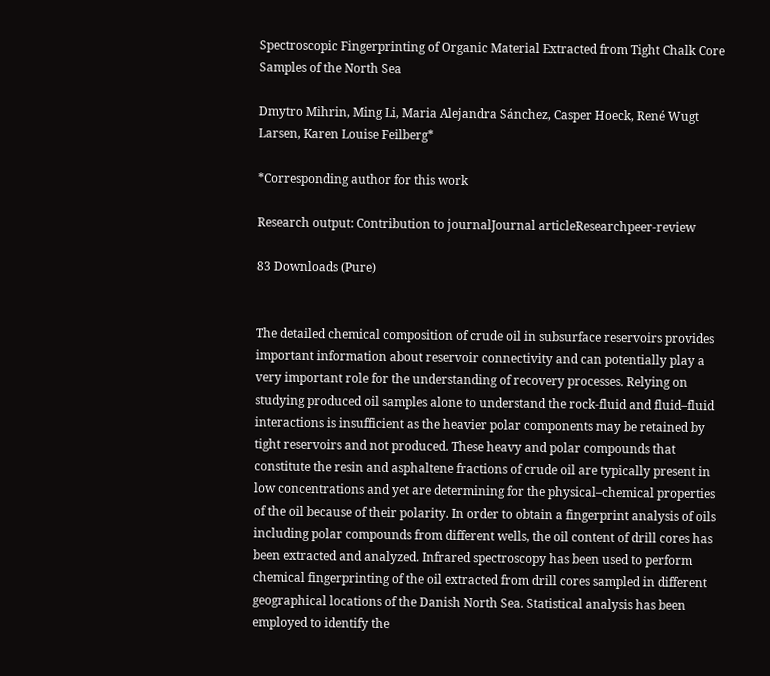Spectroscopic Fingerprinting of Organic Material Extracted from Tight Chalk Core Samples of the North Sea

Dmytro Mihrin, Ming Li, Maria Alejandra Sánchez, Casper Hoeck, René Wugt Larsen, Karen Louise Feilberg*

*Corresponding author for this work

Research output: Contribution to journalJournal articleResearchpeer-review

83 Downloads (Pure)


The detailed chemical composition of crude oil in subsurface reservoirs provides important information about reservoir connectivity and can potentially play a very important role for the understanding of recovery processes. Relying on studying produced oil samples alone to understand the rock-fluid and fluid–fluid interactions is insufficient as the heavier polar components may be retained by tight reservoirs and not produced. These heavy and polar compounds that constitute the resin and asphaltene fractions of crude oil are typically present in low concentrations and yet are determining for the physical–chemical properties of the oil because of their polarity. In order to obtain a fingerprint analysis of oils including polar compounds from different wells, the oil content of drill cores has been extracted and analyzed. Infrared spectroscopy has been used to perform chemical fingerprinting of the oil extracted from drill cores sampled in different geographical locations of the Danish North Sea. Statistical analysis has been employed to identify the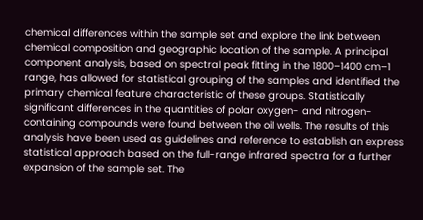chemical differences within the sample set and explore the link between chemical composition and geographic location of the sample. A principal component analysis, based on spectral peak fitting in the 1800–1400 cm–1 range, has allowed for statistical grouping of the samples and identified the primary chemical feature characteristic of these groups. Statistically significant differences in the quantities of polar oxygen- and nitrogen-containing compounds were found between the oil wells. The results of this analysis have been used as guidelines and reference to establish an express statistical approach based on the full-range infrared spectra for a further expansion of the sample set. The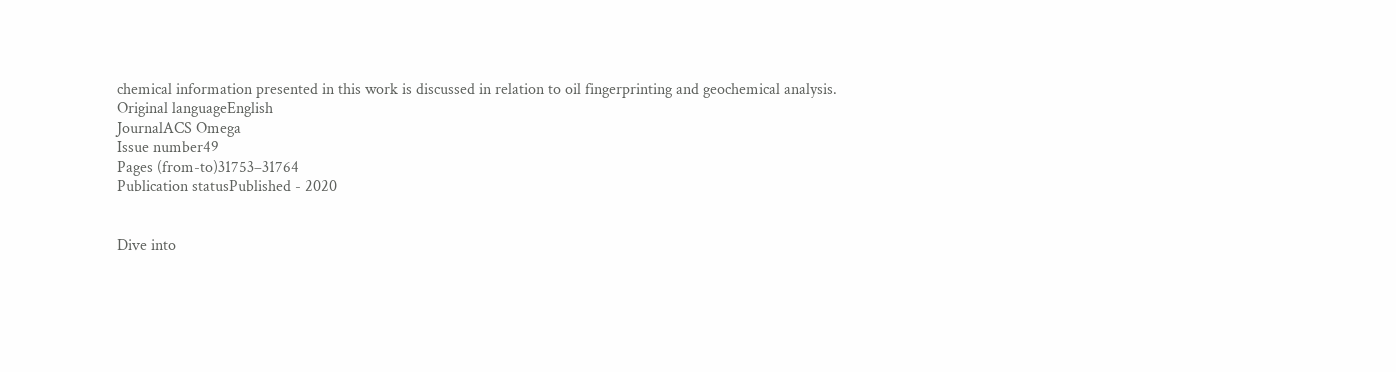chemical information presented in this work is discussed in relation to oil fingerprinting and geochemical analysis.
Original languageEnglish
JournalACS Omega
Issue number49
Pages (from-to)31753–31764
Publication statusPublished - 2020


Dive into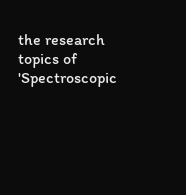the research topics of 'Spectroscopic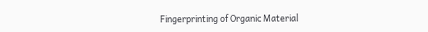Fingerprinting of Organic Material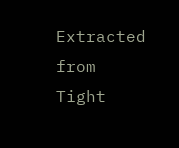Extracted from Tight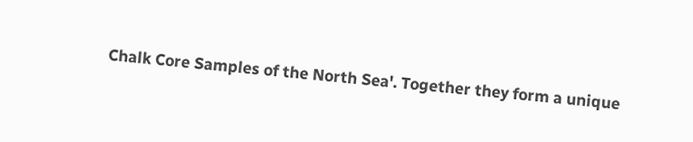Chalk Core Samples of the North Sea'. Together they form a unique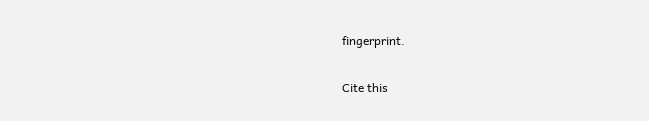fingerprint.

Cite this